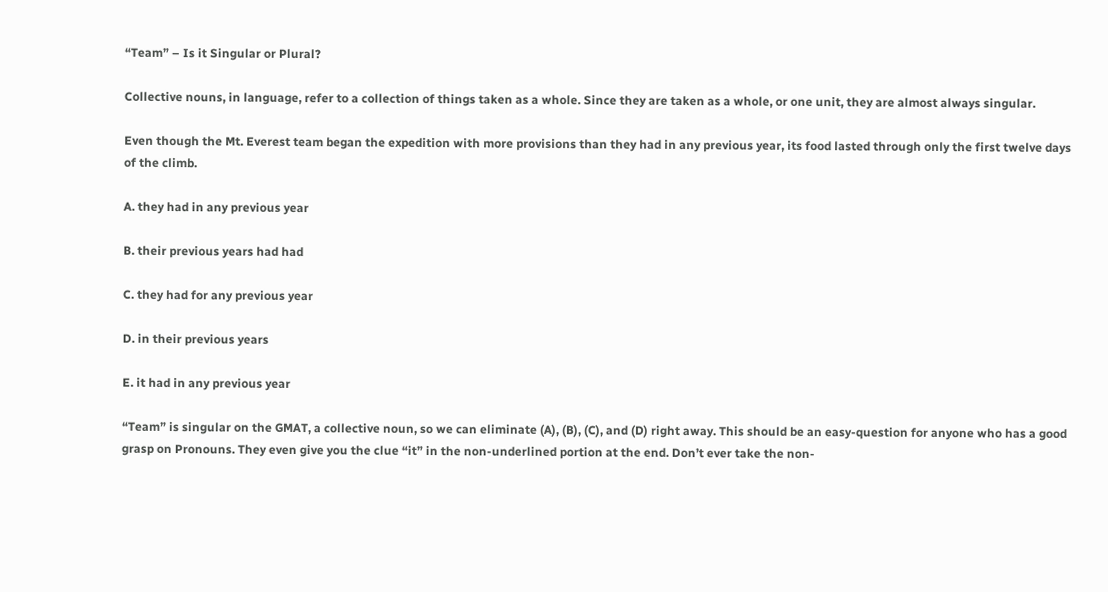“Team” – Is it Singular or Plural?

Collective nouns, in language, refer to a collection of things taken as a whole. Since they are taken as a whole, or one unit, they are almost always singular.

Even though the Mt. Everest team began the expedition with more provisions than they had in any previous year, its food lasted through only the first twelve days of the climb.

A. they had in any previous year

B. their previous years had had

C. they had for any previous year

D. in their previous years

E. it had in any previous year

“Team” is singular on the GMAT, a collective noun, so we can eliminate (A), (B), (C), and (D) right away. This should be an easy-question for anyone who has a good grasp on Pronouns. They even give you the clue “it” in the non-underlined portion at the end. Don’t ever take the non-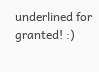underlined for granted! :)